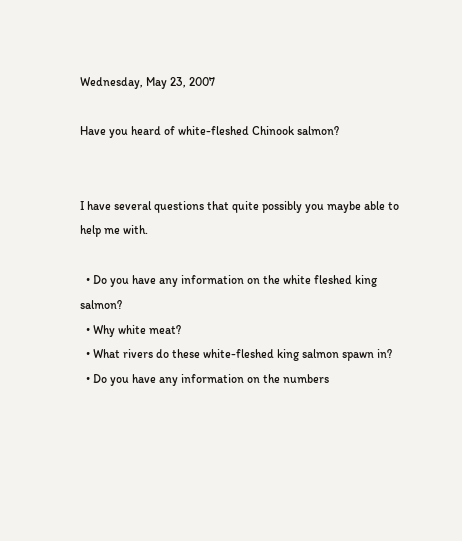Wednesday, May 23, 2007

Have you heard of white-fleshed Chinook salmon?


I have several questions that quite possibly you maybe able to help me with.

  • Do you have any information on the white fleshed king salmon?
  • Why white meat?
  • What rivers do these white-fleshed king salmon spawn in?
  • Do you have any information on the numbers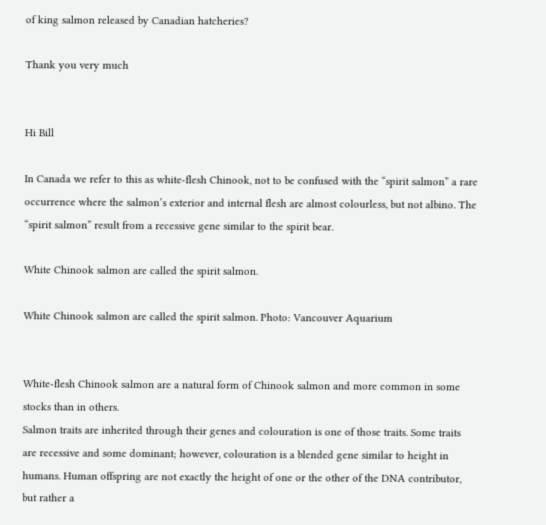of king salmon released by Canadian hatcheries?

Thank you very much


Hi Bill

In Canada we refer to this as white-flesh Chinook, not to be confused with the “spirit salmon” a rare occurrence where the salmon’s exterior and internal flesh are almost colourless, but not albino. The “spirit salmon” result from a recessive gene similar to the spirit bear.

White Chinook salmon are called the spirit salmon.

White Chinook salmon are called the spirit salmon. Photo: Vancouver Aquarium


White-flesh Chinook salmon are a natural form of Chinook salmon and more common in some stocks than in others.
Salmon traits are inherited through their genes and colouration is one of those traits. Some traits are recessive and some dominant; however, colouration is a blended gene similar to height in humans. Human offspring are not exactly the height of one or the other of the DNA contributor, but rather a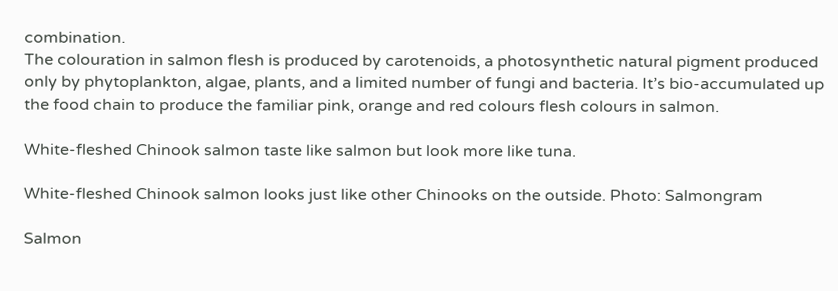combination.
The colouration in salmon flesh is produced by carotenoids, a photosynthetic natural pigment produced only by phytoplankton, algae, plants, and a limited number of fungi and bacteria. It’s bio-accumulated up the food chain to produce the familiar pink, orange and red colours flesh colours in salmon.

White-fleshed Chinook salmon taste like salmon but look more like tuna.

White-fleshed Chinook salmon looks just like other Chinooks on the outside. Photo: Salmongram

Salmon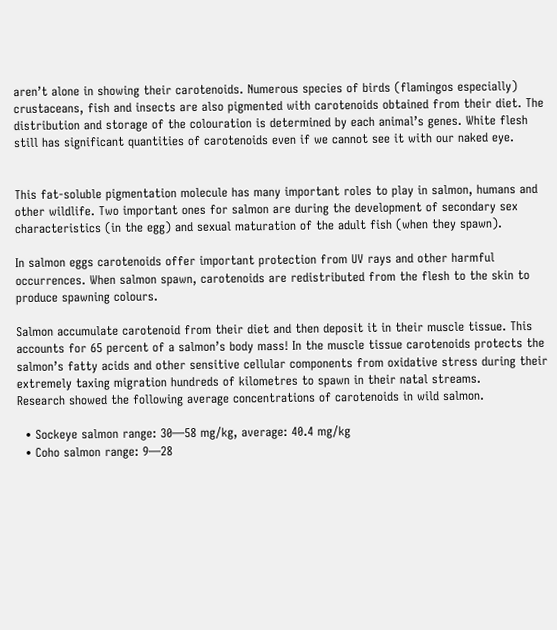aren’t alone in showing their carotenoids. Numerous species of birds (flamingos especially) crustaceans, fish and insects are also pigmented with carotenoids obtained from their diet. The distribution and storage of the colouration is determined by each animal’s genes. White flesh still has significant quantities of carotenoids even if we cannot see it with our naked eye.


This fat-soluble pigmentation molecule has many important roles to play in salmon, humans and other wildlife. Two important ones for salmon are during the development of secondary sex characteristics (in the egg) and sexual maturation of the adult fish (when they spawn).

In salmon eggs carotenoids offer important protection from UV rays and other harmful occurrences. When salmon spawn, carotenoids are redistributed from the flesh to the skin to produce spawning colours.

Salmon accumulate carotenoid from their diet and then deposit it in their muscle tissue. This accounts for 65 percent of a salmon’s body mass! In the muscle tissue carotenoids protects the salmon’s fatty acids and other sensitive cellular components from oxidative stress during their extremely taxing migration hundreds of kilometres to spawn in their natal streams.
Research showed the following average concentrations of carotenoids in wild salmon.

  • Sockeye salmon range: 30—58 mg/kg, average: 40.4 mg/kg
  • Coho salmon range: 9—28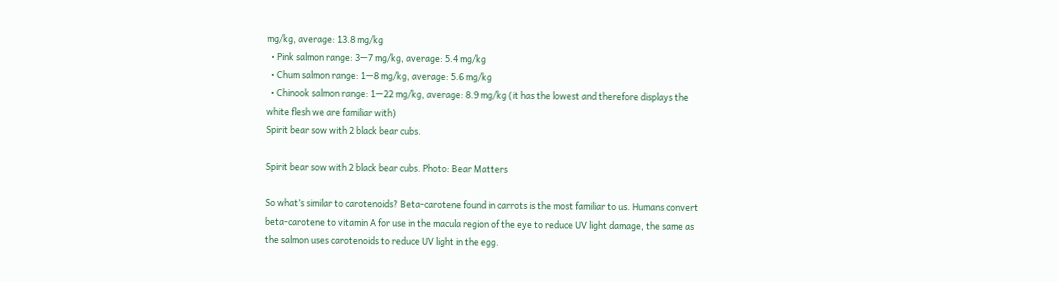mg/kg, average: 13.8 mg/kg
  • Pink salmon range: 3—7 mg/kg, average: 5.4 mg/kg
  • Chum salmon range: 1—8 mg/kg, average: 5.6 mg/kg
  • Chinook salmon range: 1—22 mg/kg, average: 8.9 mg/kg (it has the lowest and therefore displays the white flesh we are familiar with)
Spirit bear sow with 2 black bear cubs.

Spirit bear sow with 2 black bear cubs. Photo: Bear Matters

So what’s similar to carotenoids? Beta-carotene found in carrots is the most familiar to us. Humans convert beta-carotene to vitamin A for use in the macula region of the eye to reduce UV light damage, the same as the salmon uses carotenoids to reduce UV light in the egg.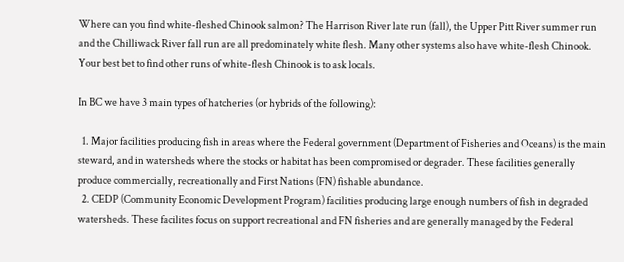Where can you find white-fleshed Chinook salmon? The Harrison River late run (fall), the Upper Pitt River summer run and the Chilliwack River fall run are all predominately white flesh. Many other systems also have white-flesh Chinook. Your best bet to find other runs of white-flesh Chinook is to ask locals.

In BC we have 3 main types of hatcheries (or hybrids of the following):

  1. Major facilities producing fish in areas where the Federal government (Department of Fisheries and Oceans) is the main steward, and in watersheds where the stocks or habitat has been compromised or degrader. These facilities generally produce commercially, recreationally and First Nations (FN) fishable abundance.
  2. CEDP (Community Economic Development Program) facilities producing large enough numbers of fish in degraded watersheds. These facilites focus on support recreational and FN fisheries and are generally managed by the Federal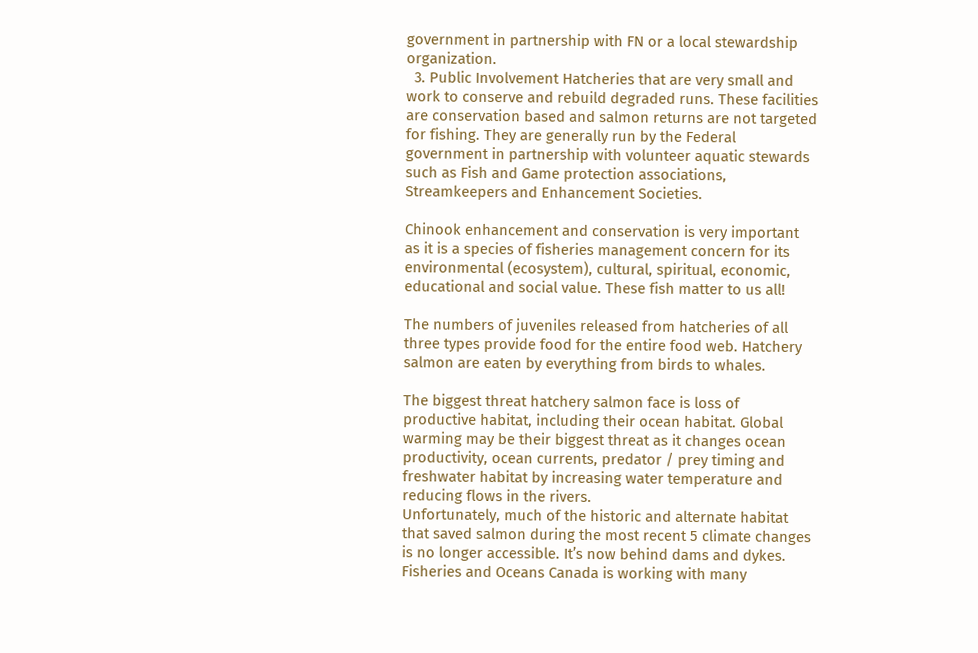government in partnership with FN or a local stewardship organization.
  3. Public Involvement Hatcheries that are very small and work to conserve and rebuild degraded runs. These facilities are conservation based and salmon returns are not targeted for fishing. They are generally run by the Federal government in partnership with volunteer aquatic stewards such as Fish and Game protection associations, Streamkeepers and Enhancement Societies.

Chinook enhancement and conservation is very important as it is a species of fisheries management concern for its environmental (ecosystem), cultural, spiritual, economic, educational and social value. These fish matter to us all!

The numbers of juveniles released from hatcheries of all three types provide food for the entire food web. Hatchery salmon are eaten by everything from birds to whales.

The biggest threat hatchery salmon face is loss of productive habitat, including their ocean habitat. Global warming may be their biggest threat as it changes ocean productivity, ocean currents, predator / prey timing and freshwater habitat by increasing water temperature and reducing flows in the rivers.
Unfortunately, much of the historic and alternate habitat that saved salmon during the most recent 5 climate changes is no longer accessible. It’s now behind dams and dykes.
Fisheries and Oceans Canada is working with many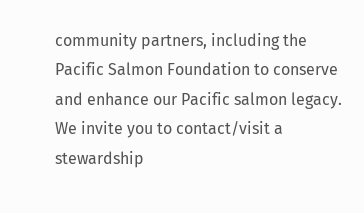community partners, including the Pacific Salmon Foundation to conserve and enhance our Pacific salmon legacy.  We invite you to contact/visit a stewardship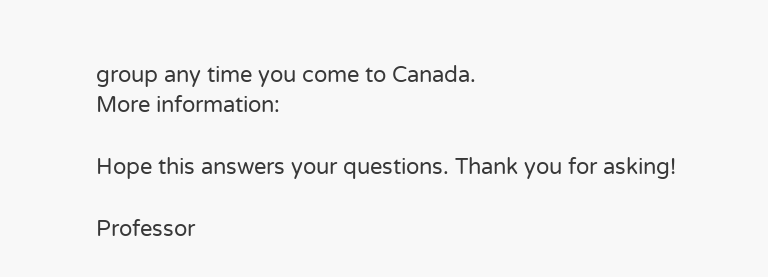group any time you come to Canada.
More information:

Hope this answers your questions. Thank you for asking!

Professor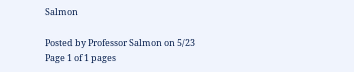Salmon

Posted by Professor Salmon on 5/23
Page 1 of 1 pages